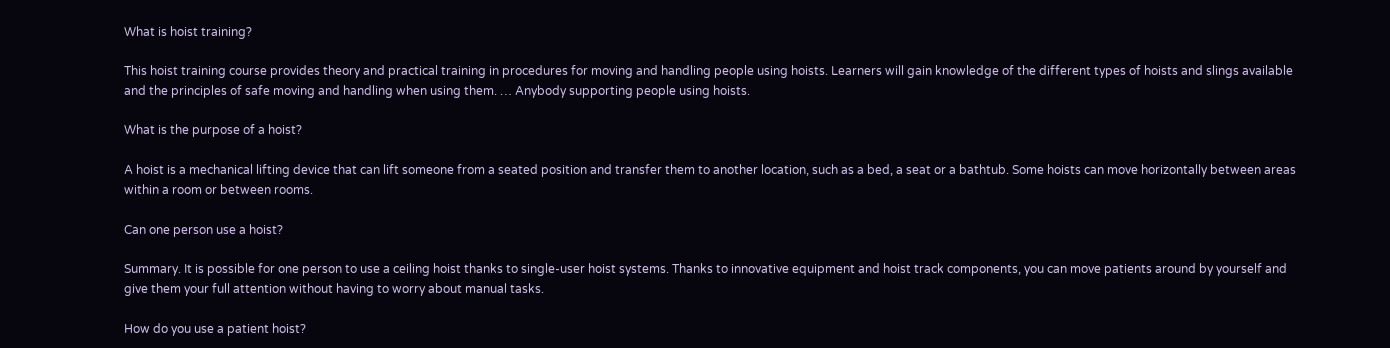What is hoist training?

This hoist training course provides theory and practical training in procedures for moving and handling people using hoists. Learners will gain knowledge of the different types of hoists and slings available and the principles of safe moving and handling when using them. … Anybody supporting people using hoists.

What is the purpose of a hoist?

A hoist is a mechanical lifting device that can lift someone from a seated position and transfer them to another location, such as a bed, a seat or a bathtub. Some hoists can move horizontally between areas within a room or between rooms.

Can one person use a hoist?

Summary. It is possible for one person to use a ceiling hoist thanks to single-user hoist systems. Thanks to innovative equipment and hoist track components, you can move patients around by yourself and give them your full attention without having to worry about manual tasks.

How do you use a patient hoist?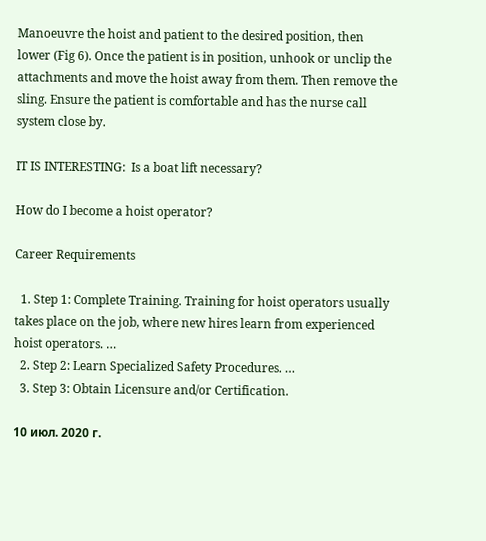Manoeuvre the hoist and patient to the desired position, then lower (Fig 6). Once the patient is in position, unhook or unclip the attachments and move the hoist away from them. Then remove the sling. Ensure the patient is comfortable and has the nurse call system close by.

IT IS INTERESTING:  Is a boat lift necessary?

How do I become a hoist operator?

Career Requirements

  1. Step 1: Complete Training. Training for hoist operators usually takes place on the job, where new hires learn from experienced hoist operators. …
  2. Step 2: Learn Specialized Safety Procedures. …
  3. Step 3: Obtain Licensure and/or Certification.

10 июл. 2020 г.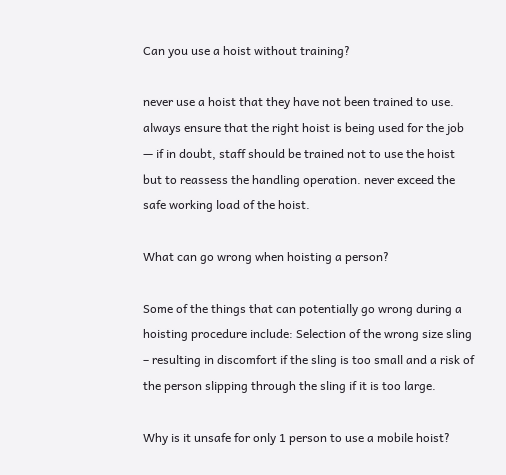Can you use a hoist without training?

never use a hoist that they have not been trained to use. always ensure that the right hoist is being used for the job — if in doubt, staff should be trained not to use the hoist but to reassess the handling operation. never exceed the safe working load of the hoist.

What can go wrong when hoisting a person?

Some of the things that can potentially go wrong during a hoisting procedure include: Selection of the wrong size sling – resulting in discomfort if the sling is too small and a risk of the person slipping through the sling if it is too large.

Why is it unsafe for only 1 person to use a mobile hoist?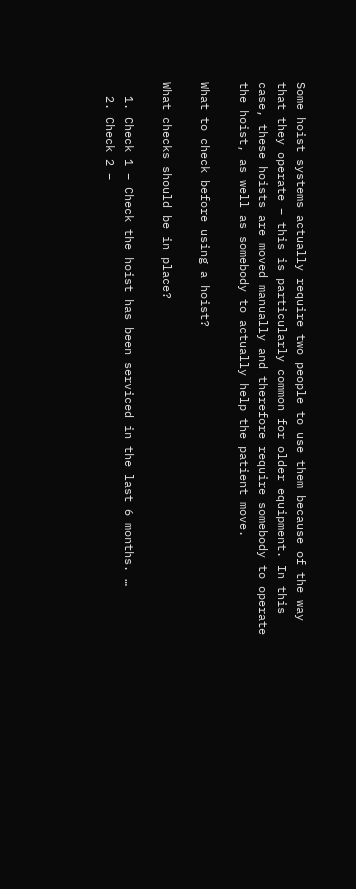Some hoist systems actually require two people to use them because of the way that they operate – this is particularly common for older equipment. In this case, these hoists are moved manually and therefore require somebody to operate the hoist, as well as somebody to actually help the patient move.

What to check before using a hoist?

What checks should be in place?

  1. Check 1 – Check the hoist has been serviced in the last 6 months. …
  2. Check 2 –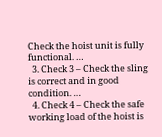Check the hoist unit is fully functional. …
  3. Check 3 – Check the sling is correct and in good condition. …
  4. Check 4 – Check the safe working load of the hoist is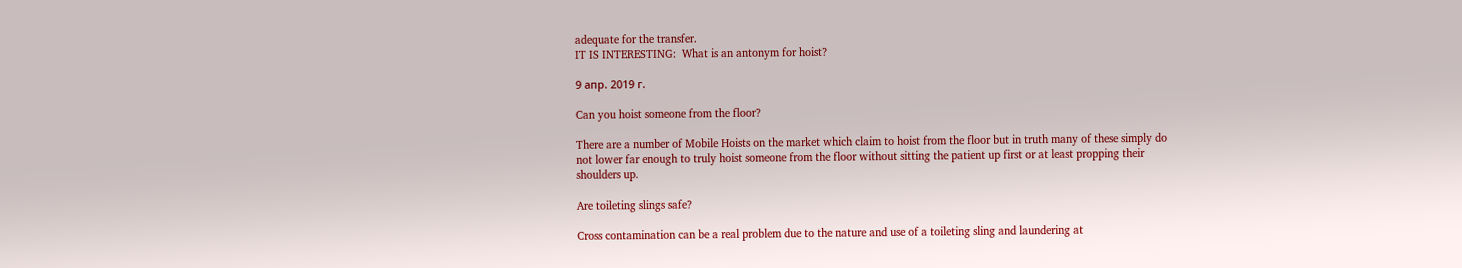adequate for the transfer.
IT IS INTERESTING:  What is an antonym for hoist?

9 апр. 2019 г.

Can you hoist someone from the floor?

There are a number of Mobile Hoists on the market which claim to hoist from the floor but in truth many of these simply do not lower far enough to truly hoist someone from the floor without sitting the patient up first or at least propping their shoulders up.

Are toileting slings safe?

Cross contamination can be a real problem due to the nature and use of a toileting sling and laundering at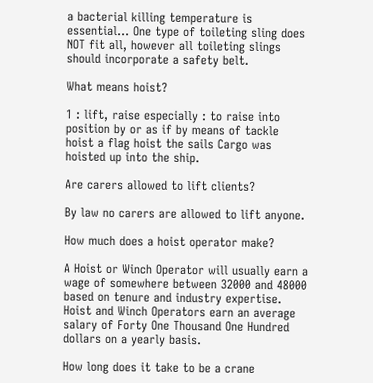a bacterial killing temperature is essential… One type of toileting sling does NOT fit all, however all toileting slings should incorporate a safety belt.

What means hoist?

1 : lift, raise especially : to raise into position by or as if by means of tackle hoist a flag hoist the sails Cargo was hoisted up into the ship.

Are carers allowed to lift clients?

By law no carers are allowed to lift anyone.

How much does a hoist operator make?

A Hoist or Winch Operator will usually earn a wage of somewhere between 32000 and 48000 based on tenure and industry expertise. Hoist and Winch Operators earn an average salary of Forty One Thousand One Hundred dollars on a yearly basis.

How long does it take to be a crane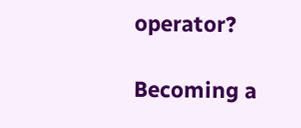operator?

Becoming a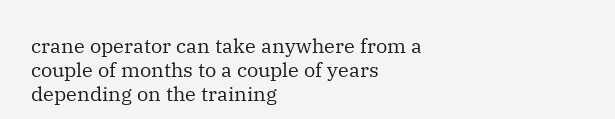crane operator can take anywhere from a couple of months to a couple of years depending on the training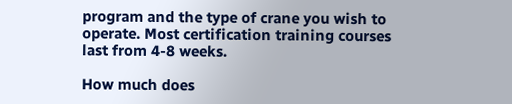program and the type of crane you wish to operate. Most certification training courses last from 4-8 weeks.

How much does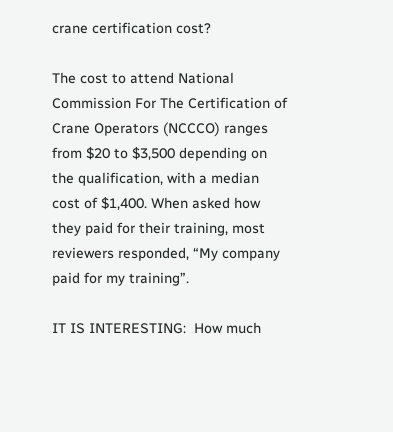crane certification cost?

The cost to attend National Commission For The Certification of Crane Operators (NCCCO) ranges from $20 to $3,500 depending on the qualification, with a median cost of $1,400. When asked how they paid for their training, most reviewers responded, “My company paid for my training”.

IT IS INTERESTING:  How much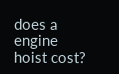does a engine hoist cost?